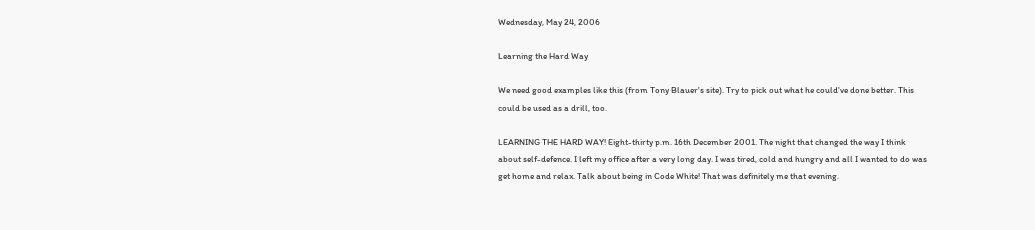Wednesday, May 24, 2006

Learning the Hard Way

We need good examples like this (from Tony Blauer's site). Try to pick out what he could've done better. This could be used as a drill, too.

LEARNING THE HARD WAY! Eight-thirty p.m. 16th December 2001. The night that changed the way I think about self-defence. I left my office after a very long day. I was tired, cold and hungry and all I wanted to do was get home and relax. Talk about being in Code White! That was definitely me that evening.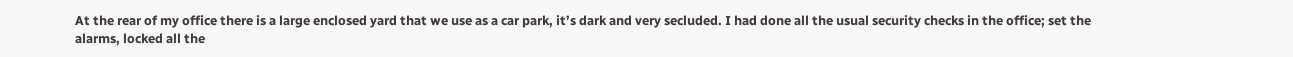At the rear of my office there is a large enclosed yard that we use as a car park, it’s dark and very secluded. I had done all the usual security checks in the office; set the alarms, locked all the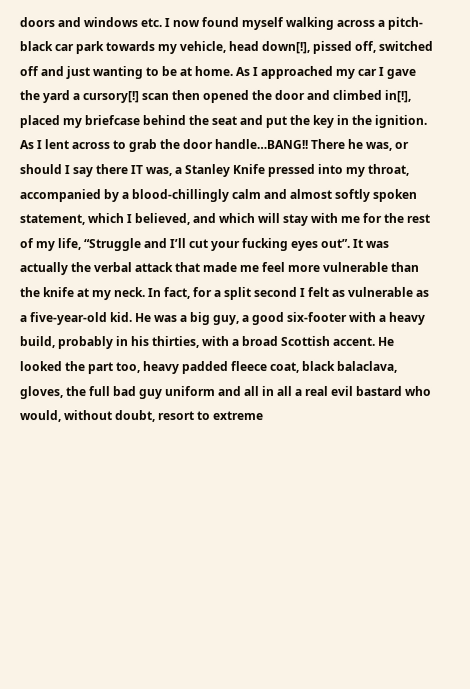doors and windows etc. I now found myself walking across a pitch-black car park towards my vehicle, head down[!], pissed off, switched off and just wanting to be at home. As I approached my car I gave the yard a cursory[!] scan then opened the door and climbed in[!], placed my briefcase behind the seat and put the key in the ignition. As I lent across to grab the door handle…BANG!! There he was, or should I say there IT was, a Stanley Knife pressed into my throat, accompanied by a blood-chillingly calm and almost softly spoken statement, which I believed, and which will stay with me for the rest of my life, “Struggle and I’ll cut your fucking eyes out”. It was actually the verbal attack that made me feel more vulnerable than the knife at my neck. In fact, for a split second I felt as vulnerable as a five-year-old kid. He was a big guy, a good six-footer with a heavy build, probably in his thirties, with a broad Scottish accent. He looked the part too, heavy padded fleece coat, black balaclava, gloves, the full bad guy uniform and all in all a real evil bastard who would, without doubt, resort to extreme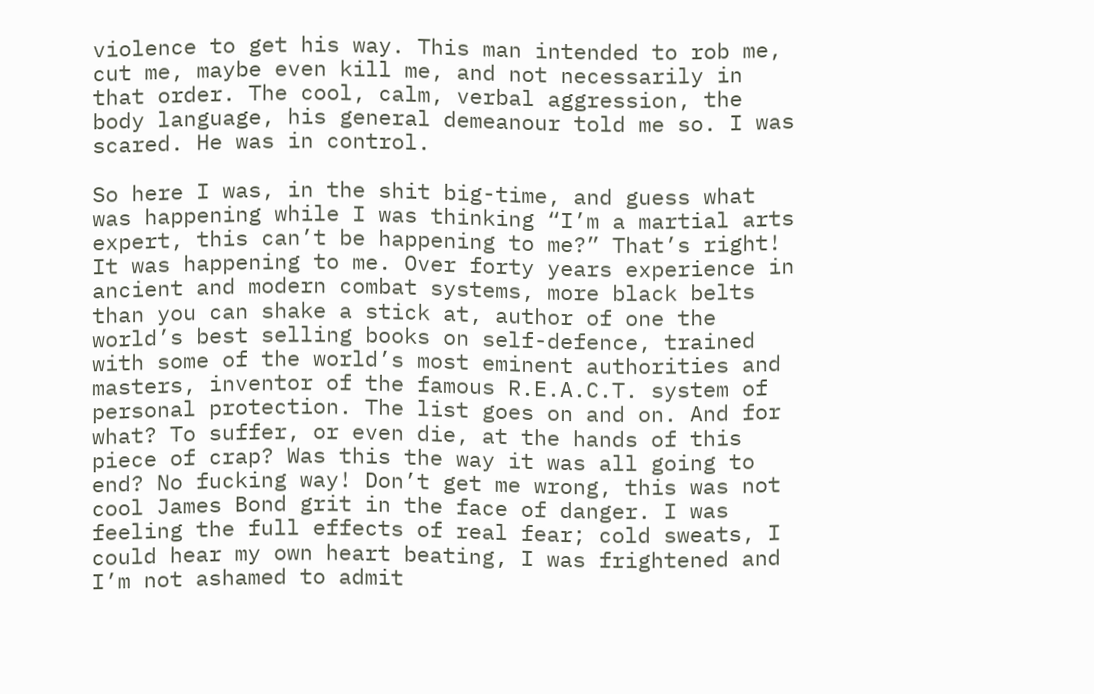violence to get his way. This man intended to rob me, cut me, maybe even kill me, and not necessarily in that order. The cool, calm, verbal aggression, the body language, his general demeanour told me so. I was scared. He was in control.

So here I was, in the shit big-time, and guess what was happening while I was thinking “I’m a martial arts expert, this can’t be happening to me?” That’s right! It was happening to me. Over forty years experience in ancient and modern combat systems, more black belts than you can shake a stick at, author of one the world’s best selling books on self-defence, trained with some of the world’s most eminent authorities and masters, inventor of the famous R.E.A.C.T. system of personal protection. The list goes on and on. And for what? To suffer, or even die, at the hands of this piece of crap? Was this the way it was all going to end? No fucking way! Don’t get me wrong, this was not cool James Bond grit in the face of danger. I was feeling the full effects of real fear; cold sweats, I could hear my own heart beating, I was frightened and I’m not ashamed to admit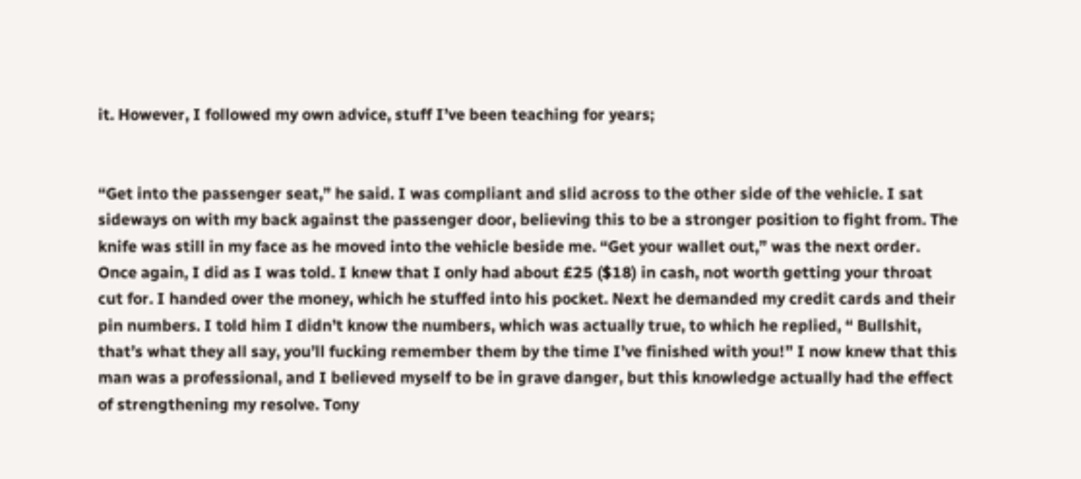it. However, I followed my own advice, stuff I’ve been teaching for years;


“Get into the passenger seat,” he said. I was compliant and slid across to the other side of the vehicle. I sat sideways on with my back against the passenger door, believing this to be a stronger position to fight from. The knife was still in my face as he moved into the vehicle beside me. “Get your wallet out,” was the next order. Once again, I did as I was told. I knew that I only had about £25 ($18) in cash, not worth getting your throat cut for. I handed over the money, which he stuffed into his pocket. Next he demanded my credit cards and their pin numbers. I told him I didn’t know the numbers, which was actually true, to which he replied, “ Bullshit, that’s what they all say, you’ll fucking remember them by the time I’ve finished with you!” I now knew that this man was a professional, and I believed myself to be in grave danger, but this knowledge actually had the effect of strengthening my resolve. Tony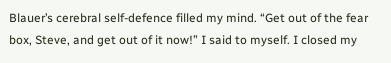Blauer’s cerebral self-defence filled my mind. “Get out of the fear box, Steve, and get out of it now!” I said to myself. I closed my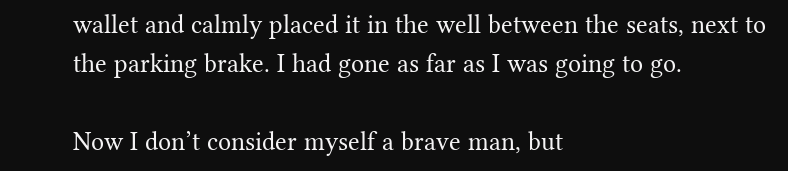wallet and calmly placed it in the well between the seats, next to the parking brake. I had gone as far as I was going to go.

Now I don’t consider myself a brave man, but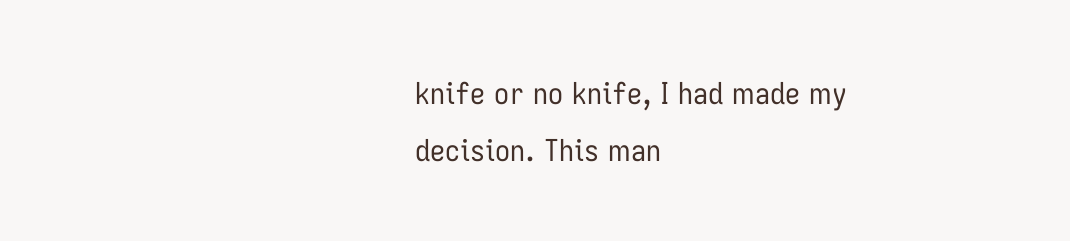knife or no knife, I had made my decision. This man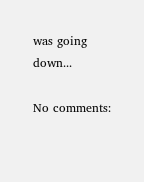was going down...

No comments: